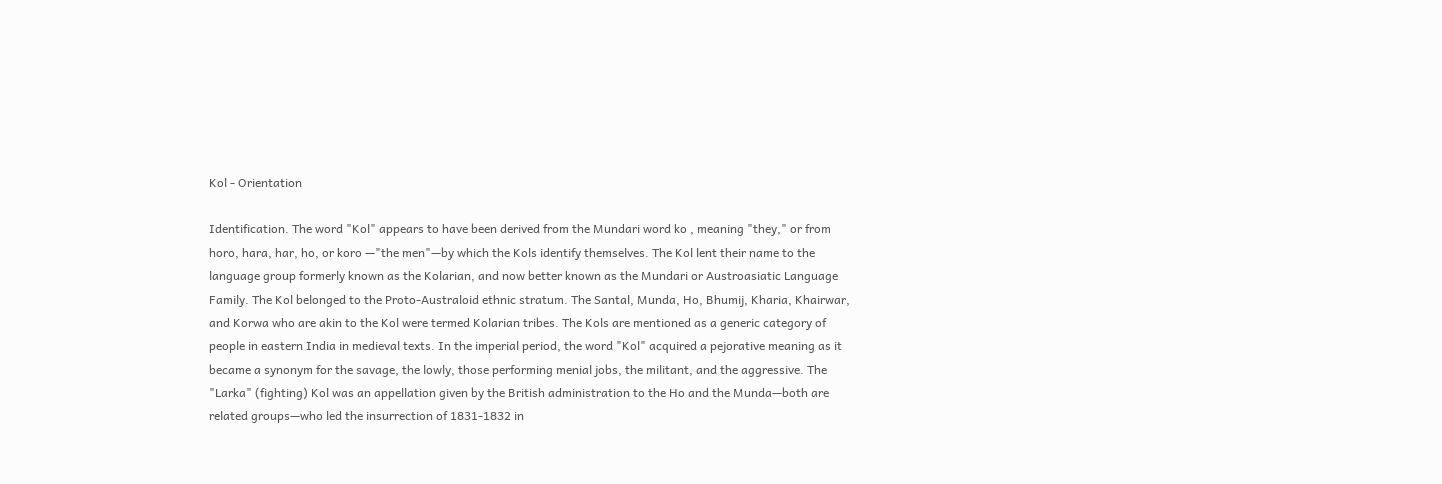Kol - Orientation

Identification. The word "Kol" appears to have been derived from the Mundari word ko , meaning "they," or from horo, hara, har, ho, or koro —"the men"—by which the Kols identify themselves. The Kol lent their name to the language group formerly known as the Kolarian, and now better known as the Mundari or Austroasiatic Language Family. The Kol belonged to the Proto-Australoid ethnic stratum. The Santal, Munda, Ho, Bhumij, Kharia, Khairwar, and Korwa who are akin to the Kol were termed Kolarian tribes. The Kols are mentioned as a generic category of people in eastern India in medieval texts. In the imperial period, the word "Kol" acquired a pejorative meaning as it became a synonym for the savage, the lowly, those performing menial jobs, the militant, and the aggressive. The "Larka" (fighting) Kol was an appellation given by the British administration to the Ho and the Munda—both are related groups—who led the insurrection of 1831-1832 in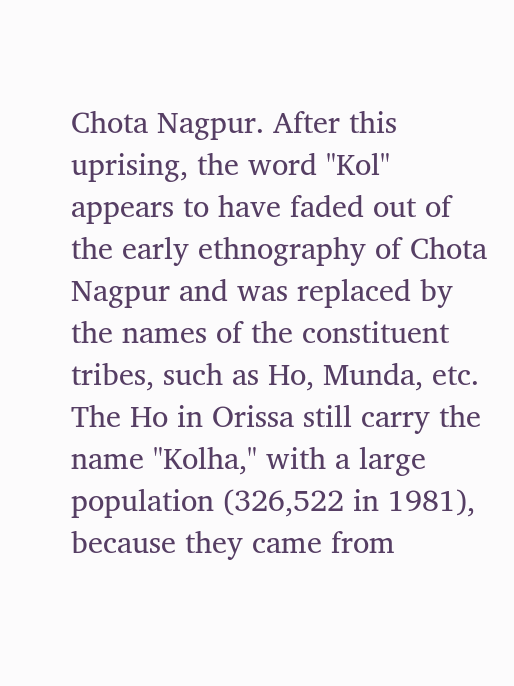Chota Nagpur. After this uprising, the word "Kol" appears to have faded out of the early ethnography of Chota Nagpur and was replaced by the names of the constituent tribes, such as Ho, Munda, etc. The Ho in Orissa still carry the name "Kolha," with a large population (326,522 in 1981), because they came from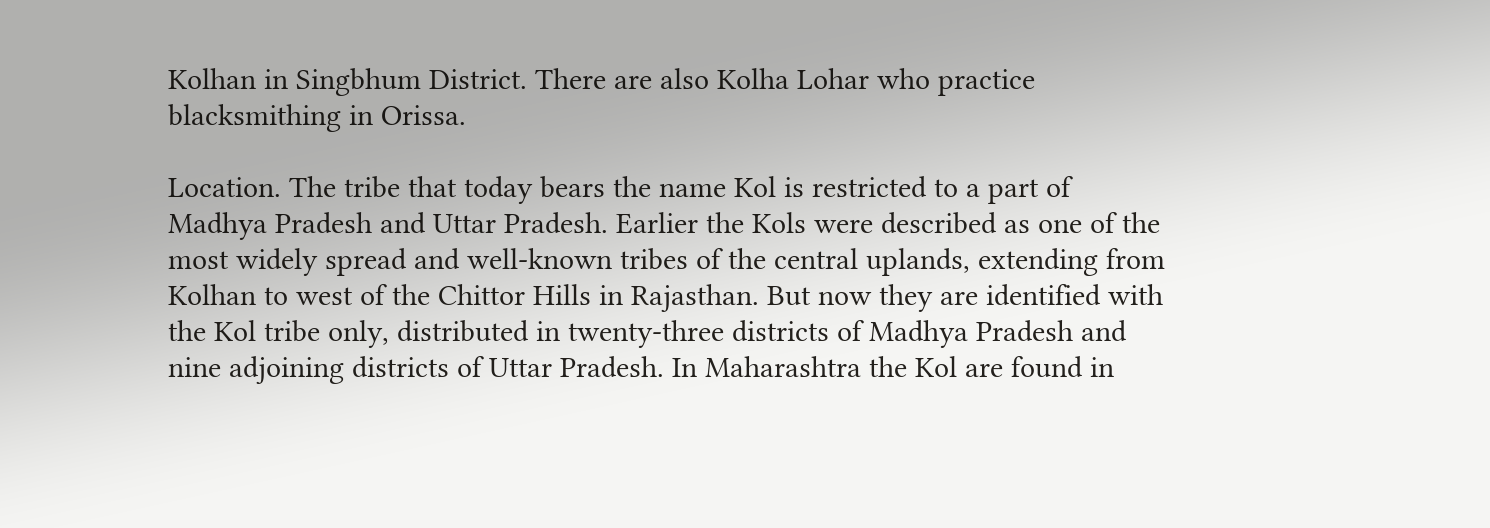Kolhan in Singbhum District. There are also Kolha Lohar who practice blacksmithing in Orissa.

Location. The tribe that today bears the name Kol is restricted to a part of Madhya Pradesh and Uttar Pradesh. Earlier the Kols were described as one of the most widely spread and well-known tribes of the central uplands, extending from Kolhan to west of the Chittor Hills in Rajasthan. But now they are identified with the Kol tribe only, distributed in twenty-three districts of Madhya Pradesh and nine adjoining districts of Uttar Pradesh. In Maharashtra the Kol are found in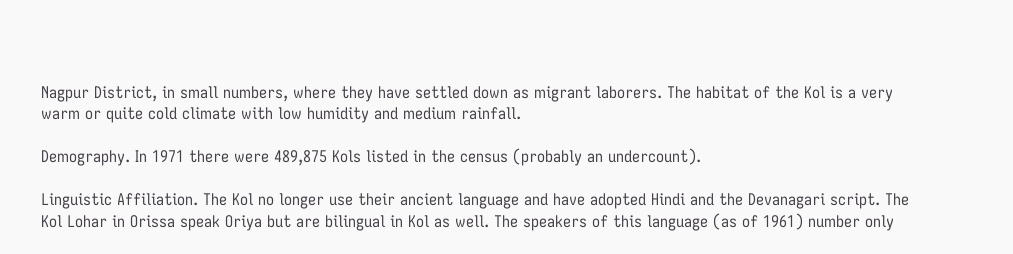Nagpur District, in small numbers, where they have settled down as migrant laborers. The habitat of the Kol is a very warm or quite cold climate with low humidity and medium rainfall.

Demography. In 1971 there were 489,875 Kols listed in the census (probably an undercount).

Linguistic Affiliation. The Kol no longer use their ancient language and have adopted Hindi and the Devanagari script. The Kol Lohar in Orissa speak Oriya but are bilingual in Kol as well. The speakers of this language (as of 1961) number only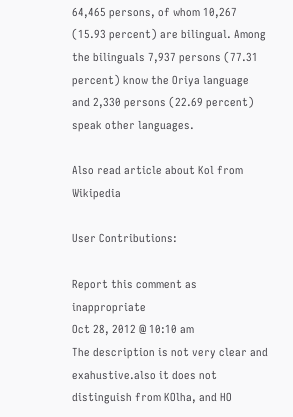64,465 persons, of whom 10,267 (15.93 percent) are bilingual. Among the bilinguals 7,937 persons (77.31 percent) know the Oriya language and 2,330 persons (22.69 percent) speak other languages.

Also read article about Kol from Wikipedia

User Contributions:

Report this comment as inappropriate
Oct 28, 2012 @ 10:10 am
The description is not very clear and exahustive.also it does not distinguish from KOlha, and HO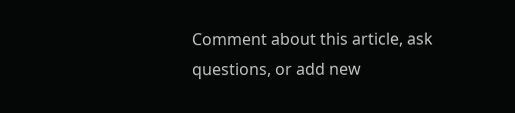Comment about this article, ask questions, or add new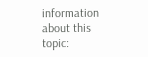information about this topic: